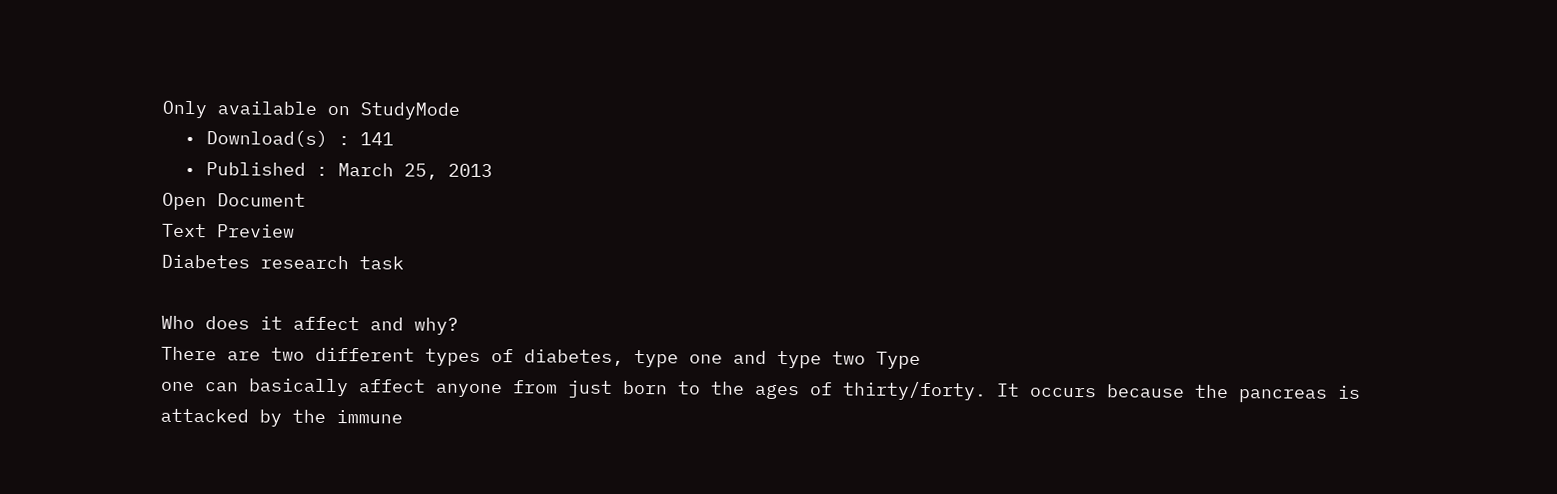Only available on StudyMode
  • Download(s) : 141
  • Published : March 25, 2013
Open Document
Text Preview
Diabetes research task

Who does it affect and why?
There are two different types of diabetes, type one and type two Type
one can basically affect anyone from just born to the ages of thirty/forty. It occurs because the pancreas is attacked by the immune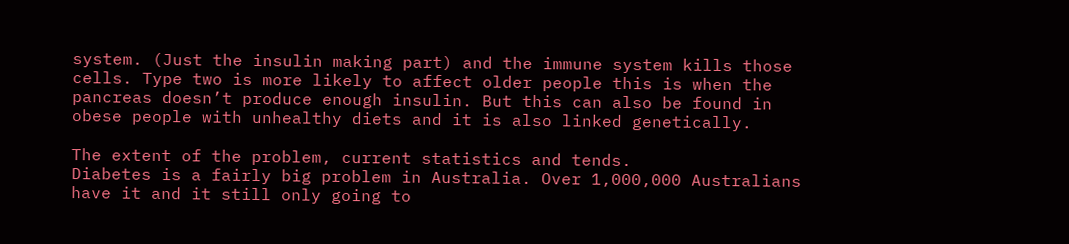system. (Just the insulin making part) and the immune system kills those cells. Type two is more likely to affect older people this is when the pancreas doesn’t produce enough insulin. But this can also be found in obese people with unhealthy diets and it is also linked genetically.

The extent of the problem, current statistics and tends.
Diabetes is a fairly big problem in Australia. Over 1,000,000 Australians have it and it still only going to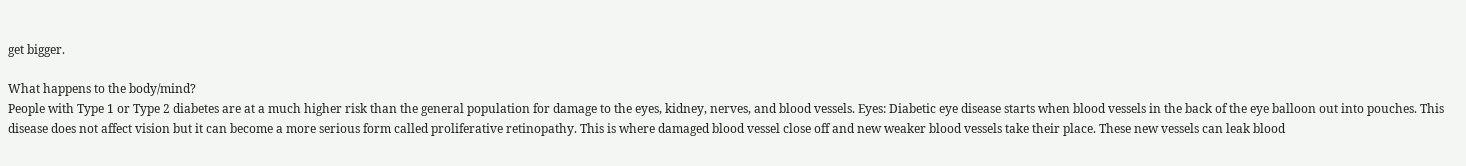get bigger.

What happens to the body/mind?
People with Type 1 or Type 2 diabetes are at a much higher risk than the general population for damage to the eyes, kidney, nerves, and blood vessels. Eyes: Diabetic eye disease starts when blood vessels in the back of the eye balloon out into pouches. This disease does not affect vision but it can become a more serious form called proliferative retinopathy. This is where damaged blood vessel close off and new weaker blood vessels take their place. These new vessels can leak blood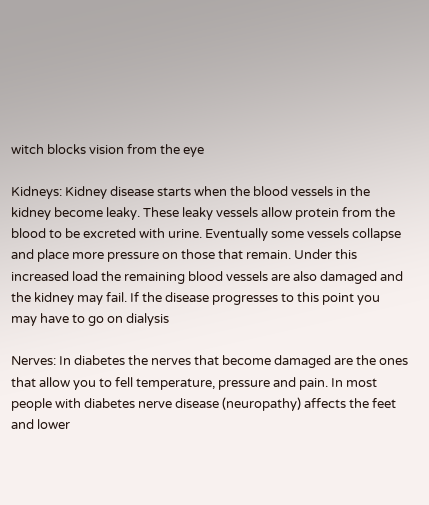witch blocks vision from the eye

Kidneys: Kidney disease starts when the blood vessels in the kidney become leaky. These leaky vessels allow protein from the blood to be excreted with urine. Eventually some vessels collapse and place more pressure on those that remain. Under this increased load the remaining blood vessels are also damaged and the kidney may fail. If the disease progresses to this point you may have to go on dialysis

Nerves: In diabetes the nerves that become damaged are the ones that allow you to fell temperature, pressure and pain. In most people with diabetes nerve disease (neuropathy) affects the feet and lower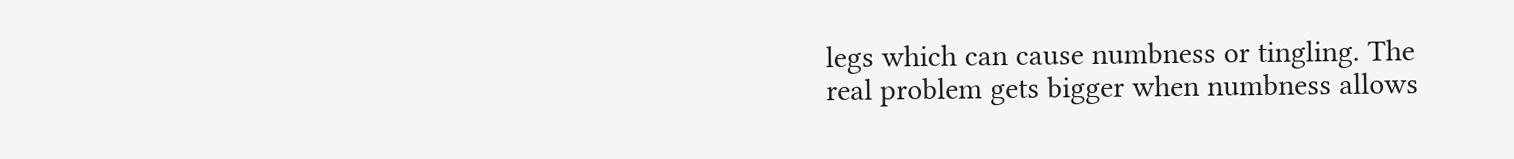legs which can cause numbness or tingling. The real problem gets bigger when numbness allows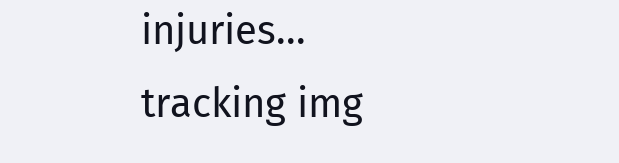injuries...
tracking img